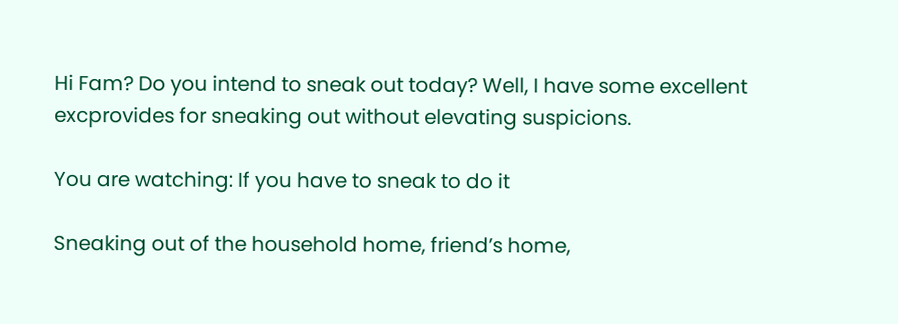Hi Fam? Do you intend to sneak out today? Well, I have some excellent excprovides for sneaking out without elevating suspicions.

You are watching: If you have to sneak to do it

Sneaking out of the household home, friend’s home,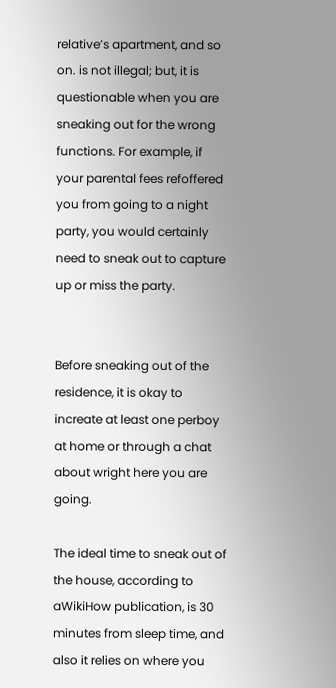relative’s apartment, and so on. is not illegal; but, it is questionable when you are sneaking out for the wrong functions. For example, if your parental fees refoffered you from going to a night party, you would certainly need to sneak out to capture up or miss the party.


Before sneaking out of the residence, it is okay to increate at least one perboy at home or through a chat about wright here you are going.

The ideal time to sneak out of the house, according to aWikiHow publication, is 30 minutes from sleep time, and also it relies on where you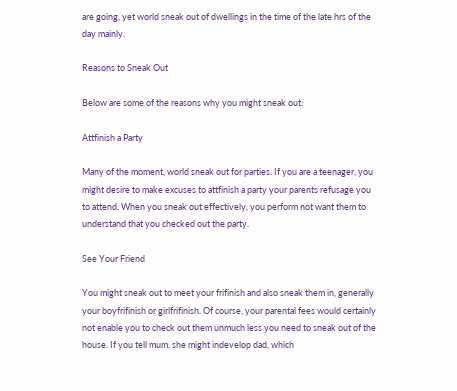are going, yet world sneak out of dwellings in the time of the late hrs of the day mainly.

Reasons to Sneak Out

Below are some of the reasons why you might sneak out:

Attfinish a Party

Many of the moment, world sneak out for parties. If you are a teenager, you might desire to make excuses to attfinish a party your parents refusage you to attend. When you sneak out effectively, you perform not want them to understand that you checked out the party.

See Your Friend

You might sneak out to meet your frifinish and also sneak them in, generally your boyfrifinish or girlfrifinish. Of course, your parental fees would certainly not enable you to check out them unmuch less you need to sneak out of the house. If you tell mum, she might indevelop dad, which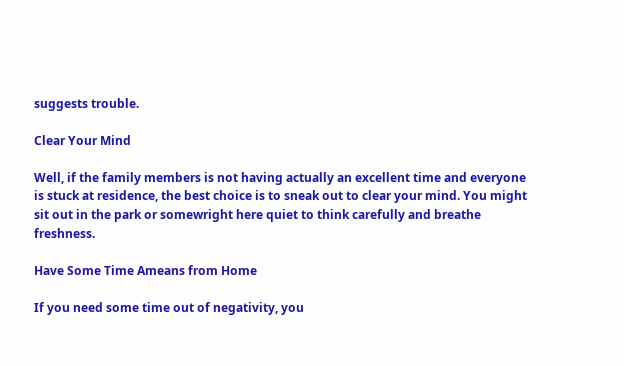suggests trouble.

Clear Your Mind

Well, if the family members is not having actually an excellent time and everyone is stuck at residence, the best choice is to sneak out to clear your mind. You might sit out in the park or somewright here quiet to think carefully and breathe freshness.

Have Some Time Ameans from Home

If you need some time out of negativity, you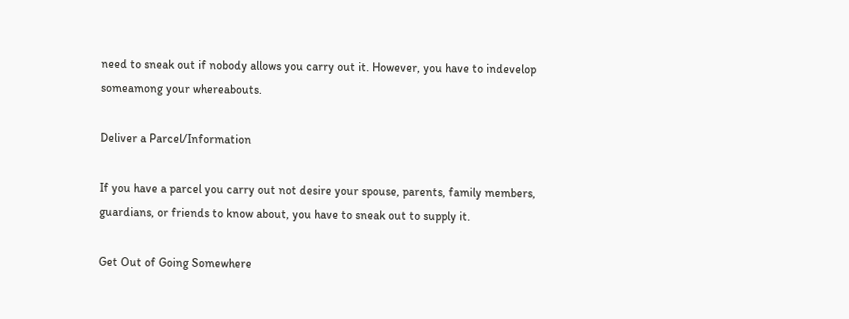need to sneak out if nobody allows you carry out it. However, you have to indevelop someamong your whereabouts.

Deliver a Parcel/Information

If you have a parcel you carry out not desire your spouse, parents, family members, guardians, or friends to know about, you have to sneak out to supply it.

Get Out of Going Somewhere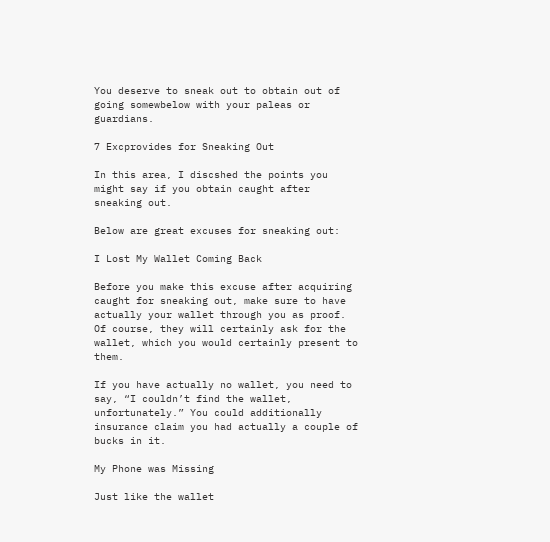You deserve to sneak out to obtain out of going somewbelow with your paleas or guardians.

7 Excprovides for Sneaking Out

In this area, I discshed the points you might say if you obtain caught after sneaking out.

Below are great excuses for sneaking out:

I Lost My Wallet Coming Back

Before you make this excuse after acquiring caught for sneaking out, make sure to have actually your wallet through you as proof. Of course, they will certainly ask for the wallet, which you would certainly present to them.

If you have actually no wallet, you need to say, “I couldn’t find the wallet, unfortunately.” You could additionally insurance claim you had actually a couple of bucks in it.

My Phone was Missing

Just like the wallet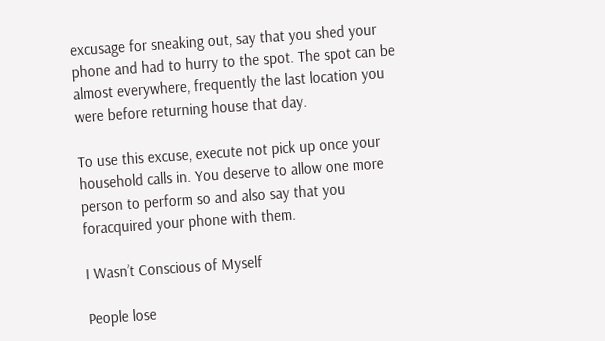excusage for sneaking out, say that you shed your phone and had to hurry to the spot. The spot can be almost everywhere, frequently the last location you were before returning house that day.

To use this excuse, execute not pick up once your household calls in. You deserve to allow one more person to perform so and also say that you foracquired your phone with them.

I Wasn’t Conscious of Myself

People lose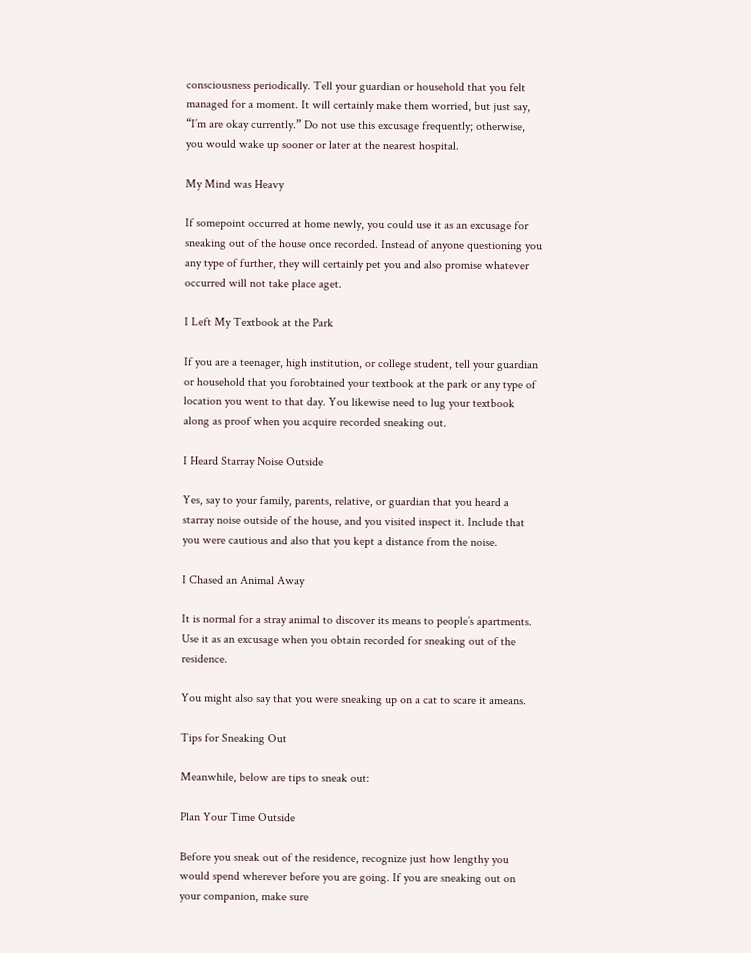consciousness periodically. Tell your guardian or household that you felt managed for a moment. It will certainly make them worried, but just say, “I’m are okay currently.” Do not use this excusage frequently; otherwise, you would wake up sooner or later at the nearest hospital.

My Mind was Heavy

If somepoint occurred at home newly, you could use it as an excusage for sneaking out of the house once recorded. Instead of anyone questioning you any type of further, they will certainly pet you and also promise whatever occurred will not take place aget.

I Left My Textbook at the Park

If you are a teenager, high institution, or college student, tell your guardian or household that you forobtained your textbook at the park or any type of location you went to that day. You likewise need to lug your textbook along as proof when you acquire recorded sneaking out.

I Heard Starray Noise Outside

Yes, say to your family, parents, relative, or guardian that you heard a starray noise outside of the house, and you visited inspect it. Include that you were cautious and also that you kept a distance from the noise.

I Chased an Animal Away

It is normal for a stray animal to discover its means to people’s apartments. Use it as an excusage when you obtain recorded for sneaking out of the residence.

You might also say that you were sneaking up on a cat to scare it ameans.

Tips for Sneaking Out

Meanwhile, below are tips to sneak out:

Plan Your Time Outside

Before you sneak out of the residence, recognize just how lengthy you would spend wherever before you are going. If you are sneaking out on your companion, make sure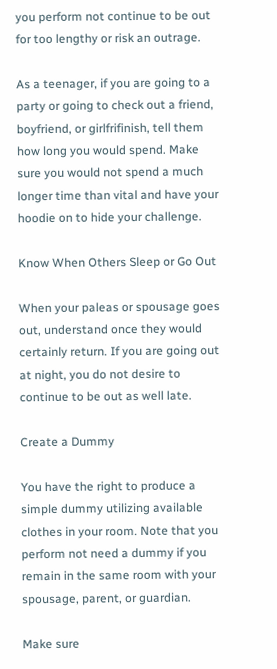you perform not continue to be out for too lengthy or risk an outrage.

As a teenager, if you are going to a party or going to check out a friend, boyfriend, or girlfrifinish, tell them how long you would spend. Make sure you would not spend a much longer time than vital and have your hoodie on to hide your challenge.

Know When Others Sleep or Go Out

When your paleas or spousage goes out, understand once they would certainly return. If you are going out at night, you do not desire to continue to be out as well late.

Create a Dummy

You have the right to produce a simple dummy utilizing available clothes in your room. Note that you perform not need a dummy if you remain in the same room with your spousage, parent, or guardian.

Make sure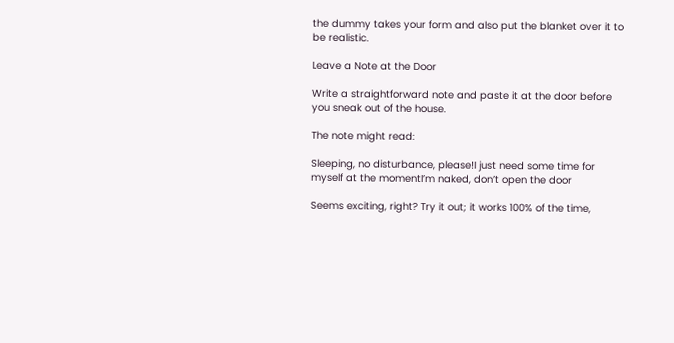the dummy takes your form and also put the blanket over it to be realistic.

Leave a Note at the Door

Write a straightforward note and paste it at the door before you sneak out of the house.

The note might read:

Sleeping, no disturbance, please!I just need some time for myself at the momentI’m naked, don’t open the door

Seems exciting, right? Try it out; it works 100% of the time,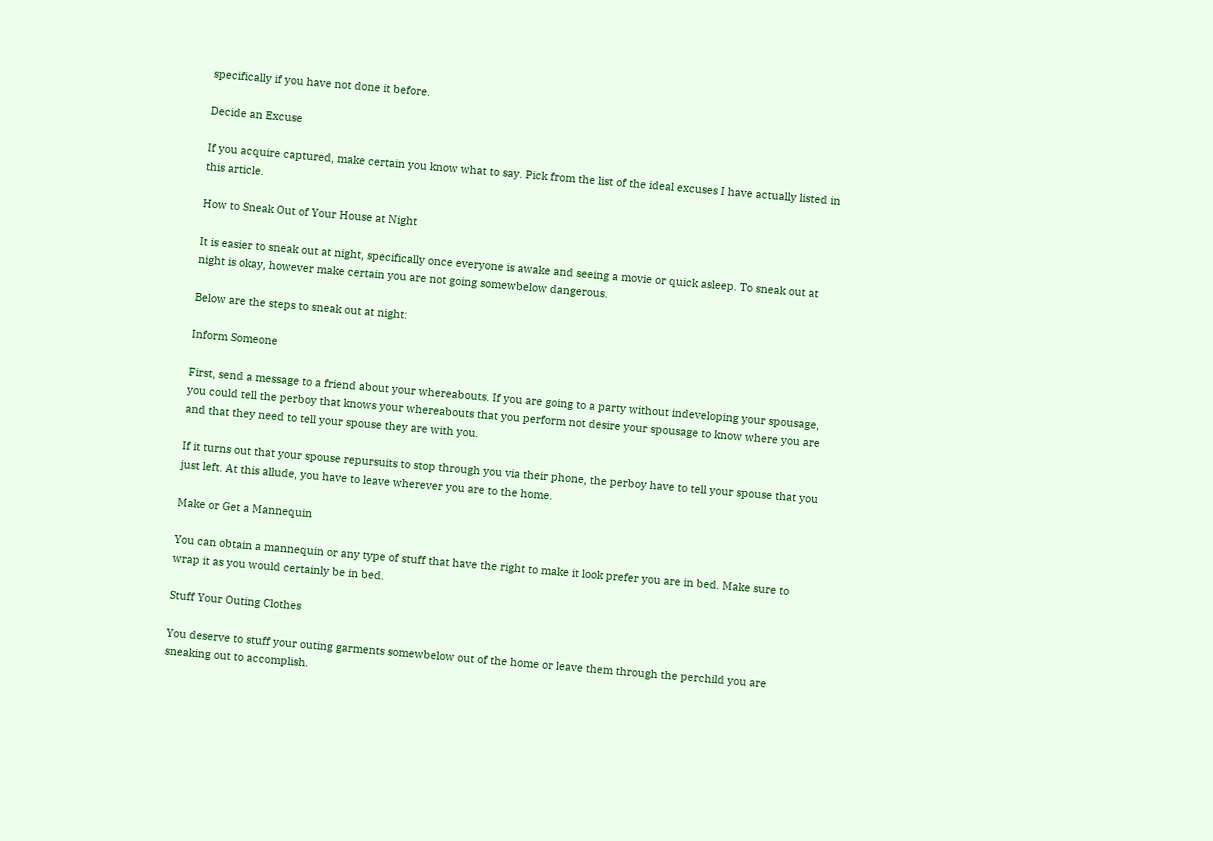specifically if you have not done it before.

Decide an Excuse

If you acquire captured, make certain you know what to say. Pick from the list of the ideal excuses I have actually listed in this article.

How to Sneak Out of Your House at Night

It is easier to sneak out at night, specifically once everyone is awake and seeing a movie or quick asleep. To sneak out at night is okay, however make certain you are not going somewbelow dangerous.

Below are the steps to sneak out at night:

Inform Someone

First, send a message to a friend about your whereabouts. If you are going to a party without indeveloping your spousage, you could tell the perboy that knows your whereabouts that you perform not desire your spousage to know where you are and that they need to tell your spouse they are with you.

If it turns out that your spouse repursuits to stop through you via their phone, the perboy have to tell your spouse that you just left. At this allude, you have to leave wherever you are to the home.

Make or Get a Mannequin

You can obtain a mannequin or any type of stuff that have the right to make it look prefer you are in bed. Make sure to wrap it as you would certainly be in bed.

Stuff Your Outing Clothes

You deserve to stuff your outing garments somewbelow out of the home or leave them through the perchild you are sneaking out to accomplish.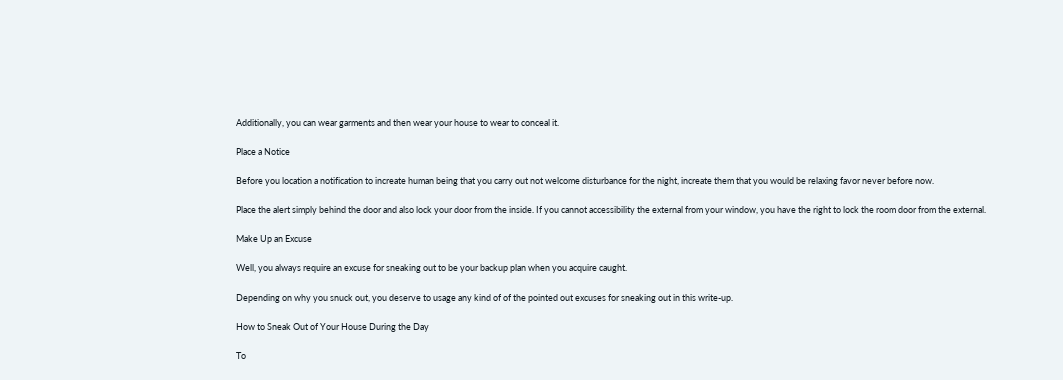Additionally, you can wear garments and then wear your house to wear to conceal it.

Place a Notice

Before you location a notification to increate human being that you carry out not welcome disturbance for the night, increate them that you would be relaxing favor never before now.

Place the alert simply behind the door and also lock your door from the inside. If you cannot accessibility the external from your window, you have the right to lock the room door from the external.

Make Up an Excuse

Well, you always require an excuse for sneaking out to be your backup plan when you acquire caught.

Depending on why you snuck out, you deserve to usage any kind of of the pointed out excuses for sneaking out in this write-up.

How to Sneak Out of Your House During the Day

To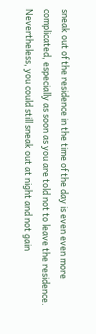sneak out of the residence in the time of the day is even even more complicated, especially as soon as you are told not to leave the residence. Nevertheless, you could still sneak out at night and not gain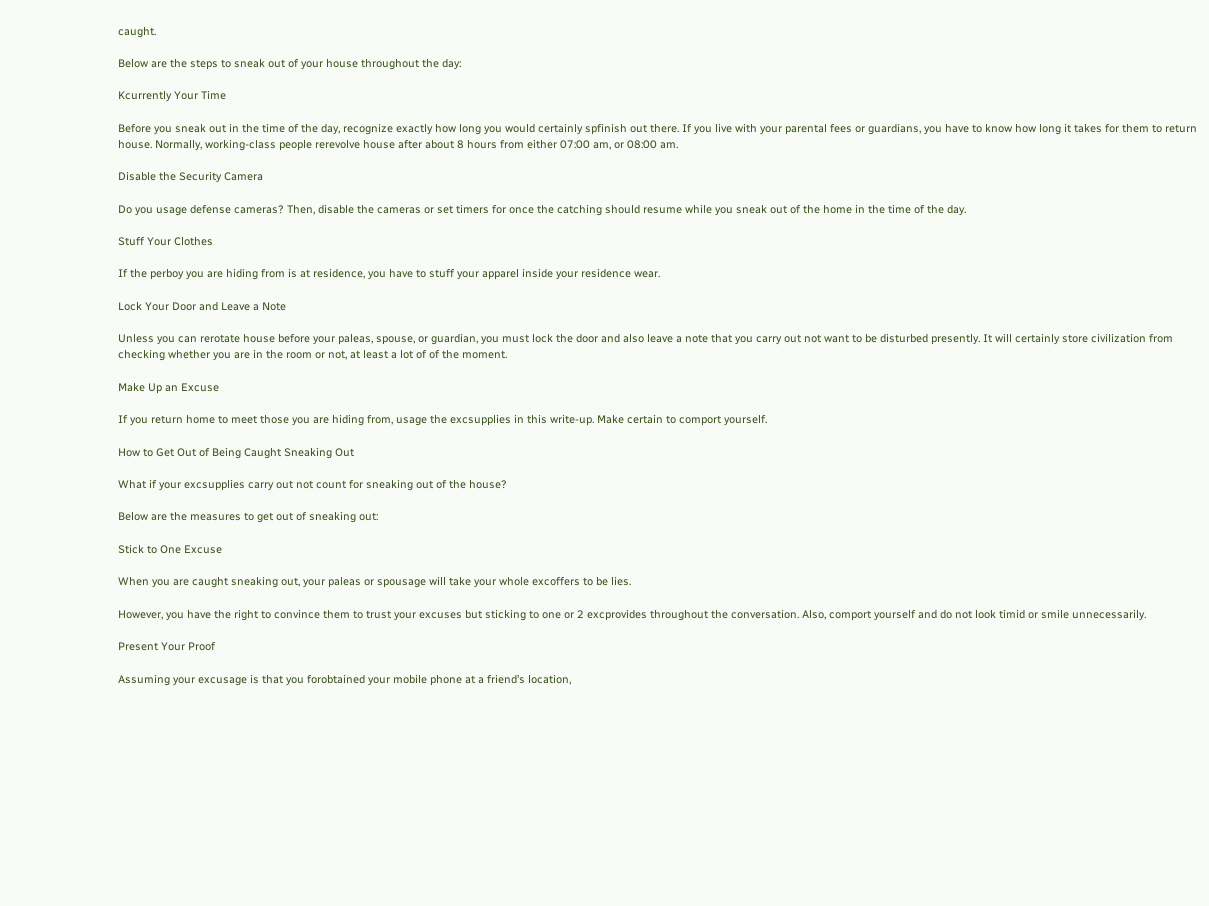caught.

Below are the steps to sneak out of your house throughout the day:

Kcurrently Your Time

Before you sneak out in the time of the day, recognize exactly how long you would certainly spfinish out there. If you live with your parental fees or guardians, you have to know how long it takes for them to return house. Normally, working-class people rerevolve house after about 8 hours from either 07:00 am, or 08:00 am.

Disable the Security Camera

Do you usage defense cameras? Then, disable the cameras or set timers for once the catching should resume while you sneak out of the home in the time of the day.

Stuff Your Clothes

If the perboy you are hiding from is at residence, you have to stuff your apparel inside your residence wear.

Lock Your Door and Leave a Note

Unless you can rerotate house before your paleas, spouse, or guardian, you must lock the door and also leave a note that you carry out not want to be disturbed presently. It will certainly store civilization from checking whether you are in the room or not, at least a lot of of the moment.

Make Up an Excuse

If you return home to meet those you are hiding from, usage the excsupplies in this write-up. Make certain to comport yourself.

How to Get Out of Being Caught Sneaking Out

What if your excsupplies carry out not count for sneaking out of the house?

Below are the measures to get out of sneaking out:

Stick to One Excuse

When you are caught sneaking out, your paleas or spousage will take your whole excoffers to be lies.

However, you have the right to convince them to trust your excuses but sticking to one or 2 excprovides throughout the conversation. Also, comport yourself and do not look timid or smile unnecessarily.

Present Your Proof

Assuming your excusage is that you forobtained your mobile phone at a friend’s location,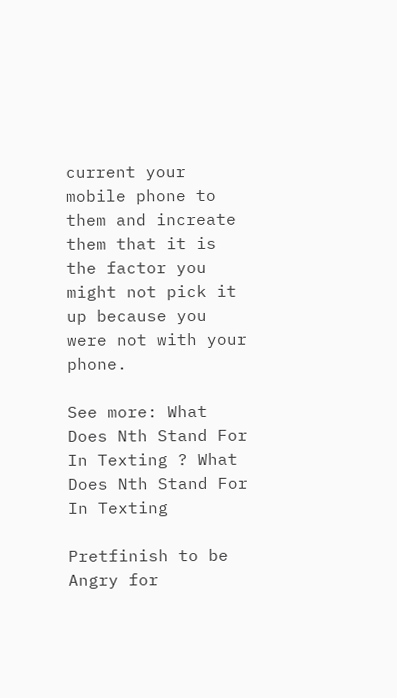current your mobile phone to them and increate them that it is the factor you might not pick it up because you were not with your phone.

See more: What Does Nth Stand For In Texting ? What Does Nth Stand For In Texting

Pretfinish to be Angry for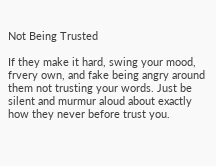Not Being Trusted

If they make it hard, swing your mood, frvery own, and fake being angry around them not trusting your words. Just be silent and murmur aloud about exactly how they never before trust you.